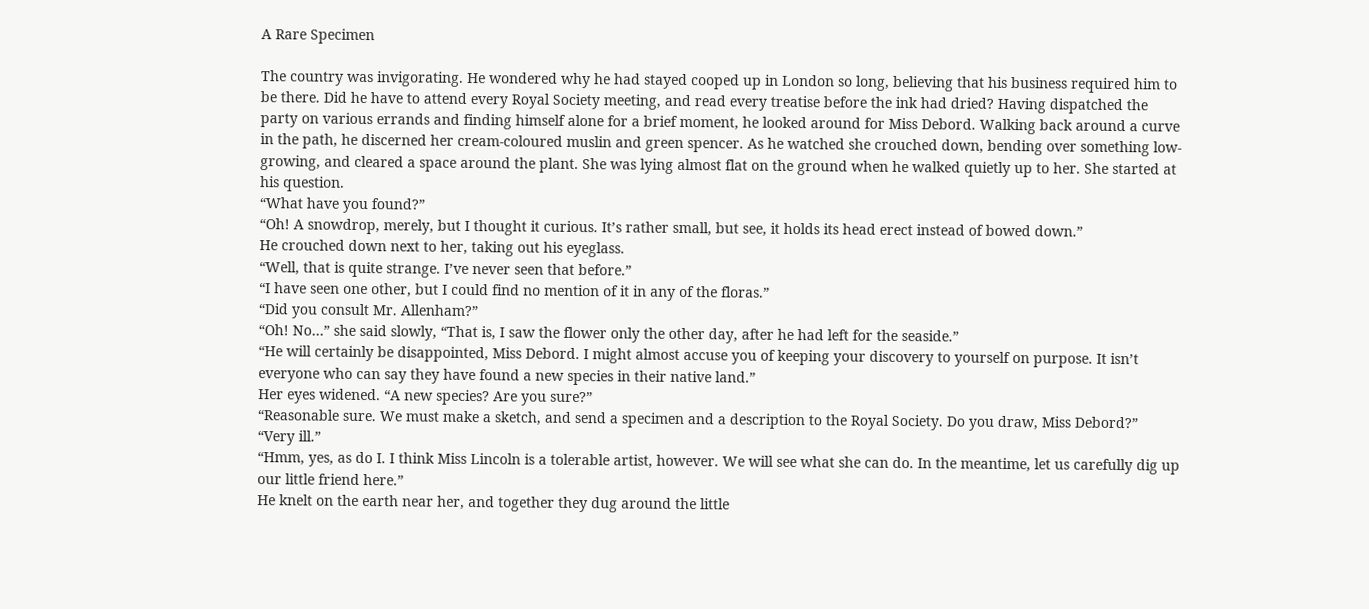A Rare Specimen

The country was invigorating. He wondered why he had stayed cooped up in London so long, believing that his business required him to be there. Did he have to attend every Royal Society meeting, and read every treatise before the ink had dried? Having dispatched the party on various errands and finding himself alone for a brief moment, he looked around for Miss Debord. Walking back around a curve in the path, he discerned her cream-coloured muslin and green spencer. As he watched she crouched down, bending over something low-growing, and cleared a space around the plant. She was lying almost flat on the ground when he walked quietly up to her. She started at his question.
“What have you found?”
“Oh! A snowdrop, merely, but I thought it curious. It’s rather small, but see, it holds its head erect instead of bowed down.”
He crouched down next to her, taking out his eyeglass.
“Well, that is quite strange. I’ve never seen that before.”
“I have seen one other, but I could find no mention of it in any of the floras.”
“Did you consult Mr. Allenham?”
“Oh! No…” she said slowly, “That is, I saw the flower only the other day, after he had left for the seaside.”
“He will certainly be disappointed, Miss Debord. I might almost accuse you of keeping your discovery to yourself on purpose. It isn’t everyone who can say they have found a new species in their native land.”
Her eyes widened. “A new species? Are you sure?”
“Reasonable sure. We must make a sketch, and send a specimen and a description to the Royal Society. Do you draw, Miss Debord?”
“Very ill.”
“Hmm, yes, as do I. I think Miss Lincoln is a tolerable artist, however. We will see what she can do. In the meantime, let us carefully dig up our little friend here.”
He knelt on the earth near her, and together they dug around the little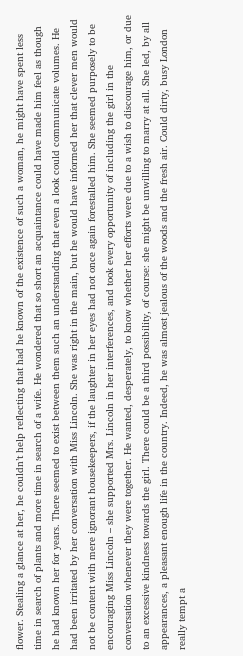flower. Stealing a glance at her, he couldn’t help reflecting that had he known of the existence of such a woman, he might have spent less time in search of plants and more time in search of a wife. He wondered that so short an acquaintance could have made him feel as though he had known her for years. There seemed to exist between them such an understanding that even a look could communicate volumes. He had been irritated by her conversation with Miss Lincoln. She was right in the main, but he would have informed her that clever men would not be content with mere ignorant housekeepers, if the laughter in her eyes had not once again forestalled him. She seemed purposely to be encouraging Miss Lincoln – she supported Mrs. Lincoln in her interferences, and took every opportunity of including the girl in the conversation whenever they were together. He wanted, desperately, to know whether her efforts were due to a wish to discourage him, or due to an excessive kindness towards the girl. There could be a third possibility, of course: she might be unwilling to marry at all. She led, by all appearances, a pleasant enough life in the country. Indeed, he was almost jealous of the woods and the fresh air. Could dirty, busy London really tempt a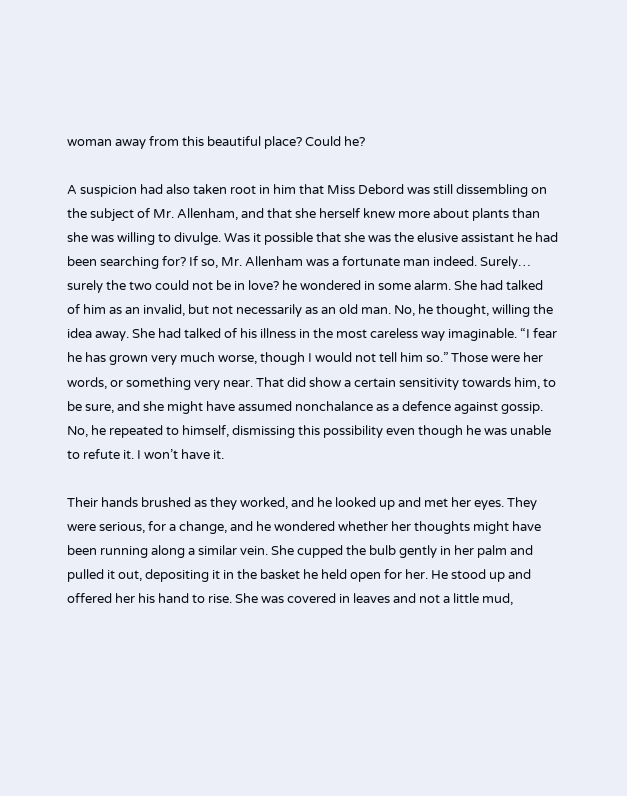woman away from this beautiful place? Could he?

A suspicion had also taken root in him that Miss Debord was still dissembling on the subject of Mr. Allenham, and that she herself knew more about plants than she was willing to divulge. Was it possible that she was the elusive assistant he had been searching for? If so, Mr. Allenham was a fortunate man indeed. Surely… surely the two could not be in love? he wondered in some alarm. She had talked of him as an invalid, but not necessarily as an old man. No, he thought, willing the idea away. She had talked of his illness in the most careless way imaginable. “I fear he has grown very much worse, though I would not tell him so.” Those were her words, or something very near. That did show a certain sensitivity towards him, to be sure, and she might have assumed nonchalance as a defence against gossip. No, he repeated to himself, dismissing this possibility even though he was unable to refute it. I won’t have it.

Their hands brushed as they worked, and he looked up and met her eyes. They were serious, for a change, and he wondered whether her thoughts might have been running along a similar vein. She cupped the bulb gently in her palm and pulled it out, depositing it in the basket he held open for her. He stood up and offered her his hand to rise. She was covered in leaves and not a little mud,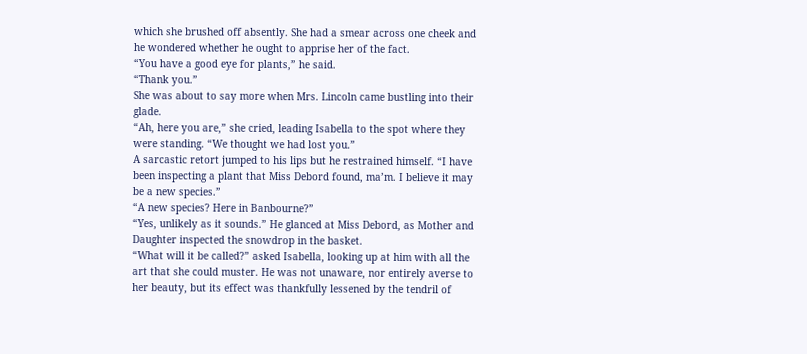which she brushed off absently. She had a smear across one cheek and he wondered whether he ought to apprise her of the fact.
“You have a good eye for plants,” he said.
“Thank you.”
She was about to say more when Mrs. Lincoln came bustling into their glade.
“Ah, here you are,” she cried, leading Isabella to the spot where they were standing. “We thought we had lost you.”
A sarcastic retort jumped to his lips but he restrained himself. “I have been inspecting a plant that Miss Debord found, ma’m. I believe it may be a new species.”
“A new species? Here in Banbourne?”
“Yes, unlikely as it sounds.” He glanced at Miss Debord, as Mother and Daughter inspected the snowdrop in the basket.
“What will it be called?” asked Isabella, looking up at him with all the art that she could muster. He was not unaware, nor entirely averse to her beauty, but its effect was thankfully lessened by the tendril of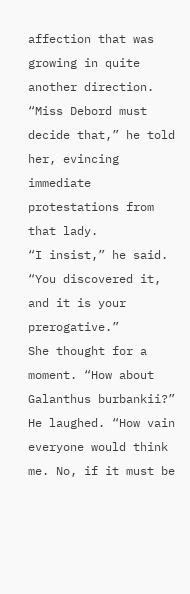affection that was growing in quite another direction.
“Miss Debord must decide that,” he told her, evincing immediate protestations from that lady.
“I insist,” he said. “You discovered it, and it is your prerogative.”
She thought for a moment. “How about Galanthus burbankii?”
He laughed. “How vain everyone would think me. No, if it must be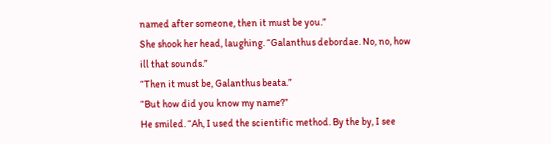named after someone, then it must be you.”
She shook her head, laughing. “Galanthus debordae. No, no, how ill that sounds.”
“Then it must be, Galanthus beata.”
“But how did you know my name?”
He smiled. “Ah, I used the scientific method. By the by, I see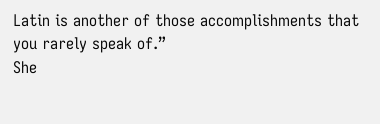Latin is another of those accomplishments that you rarely speak of.”
She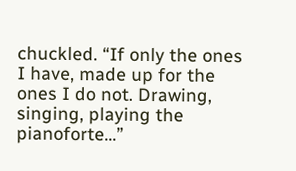chuckled. “If only the ones I have, made up for the ones I do not. Drawing, singing, playing the pianoforte…”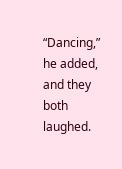“Dancing,” he added, and they both laughed.